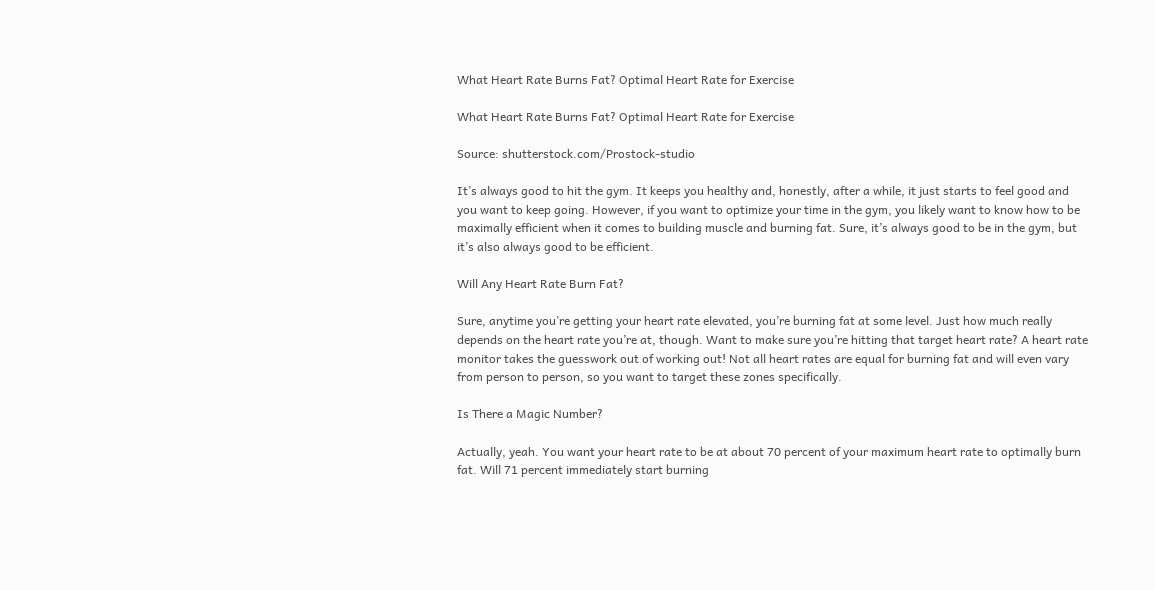What Heart Rate Burns Fat? Optimal Heart Rate for Exercise

What Heart Rate Burns Fat? Optimal Heart Rate for Exercise

Source: shutterstock.com/Prostock-studio

It’s always good to hit the gym. It keeps you healthy and, honestly, after a while, it just starts to feel good and you want to keep going. However, if you want to optimize your time in the gym, you likely want to know how to be maximally efficient when it comes to building muscle and burning fat. Sure, it’s always good to be in the gym, but it’s also always good to be efficient.

Will Any Heart Rate Burn Fat?

Sure, anytime you’re getting your heart rate elevated, you’re burning fat at some level. Just how much really depends on the heart rate you’re at, though. Want to make sure you’re hitting that target heart rate? A heart rate monitor takes the guesswork out of working out! Not all heart rates are equal for burning fat and will even vary from person to person, so you want to target these zones specifically.

Is There a Magic Number?

Actually, yeah. You want your heart rate to be at about 70 percent of your maximum heart rate to optimally burn fat. Will 71 percent immediately start burning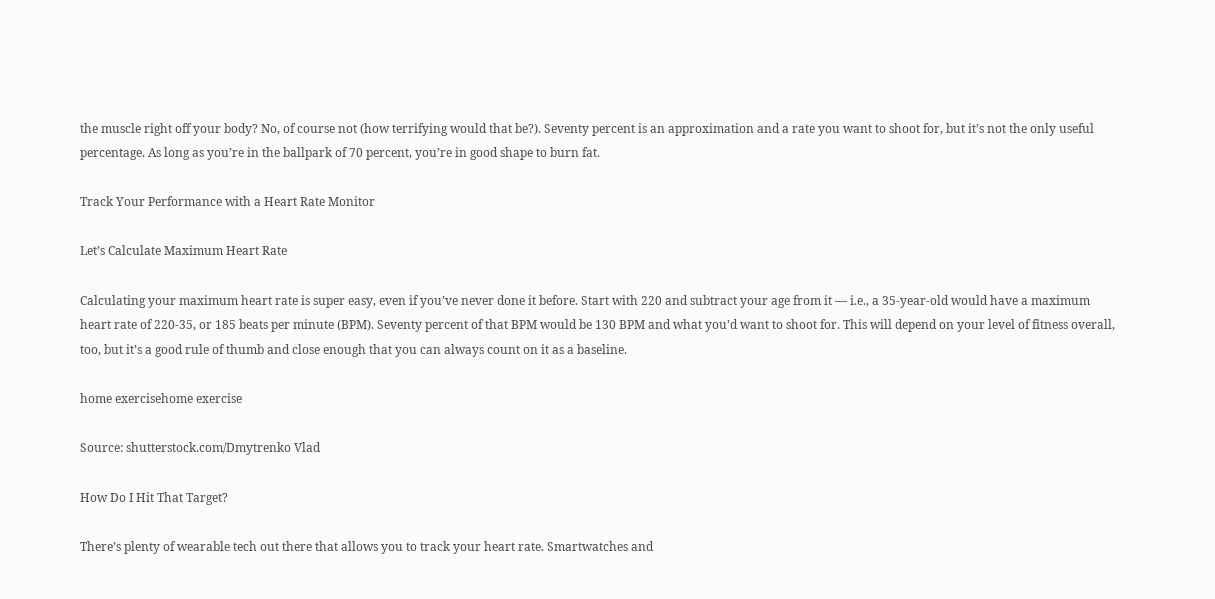the muscle right off your body? No, of course not (how terrifying would that be?). Seventy percent is an approximation and a rate you want to shoot for, but it’s not the only useful percentage. As long as you’re in the ballpark of 70 percent, you’re in good shape to burn fat.

Track Your Performance with a Heart Rate Monitor

Let’s Calculate Maximum Heart Rate

Calculating your maximum heart rate is super easy, even if you’ve never done it before. Start with 220 and subtract your age from it — i.e., a 35-year-old would have a maximum heart rate of 220-35, or 185 beats per minute (BPM). Seventy percent of that BPM would be 130 BPM and what you’d want to shoot for. This will depend on your level of fitness overall, too, but it’s a good rule of thumb and close enough that you can always count on it as a baseline.

home exercisehome exercise

Source: shutterstock.com/Dmytrenko Vlad

How Do I Hit That Target?

There’s plenty of wearable tech out there that allows you to track your heart rate. Smartwatches and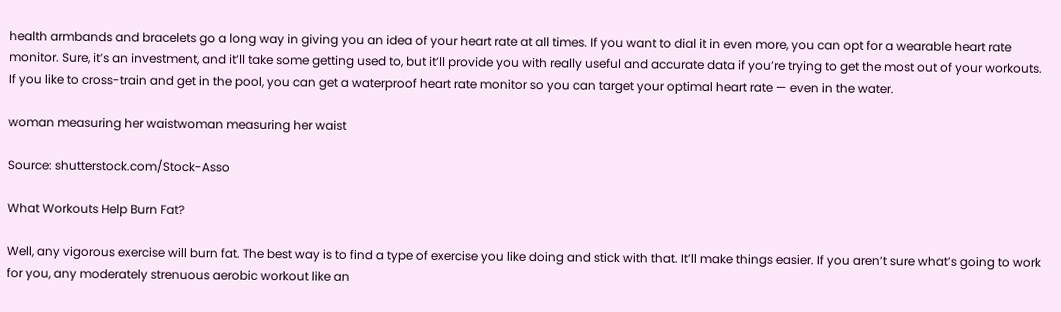health armbands and bracelets go a long way in giving you an idea of your heart rate at all times. If you want to dial it in even more, you can opt for a wearable heart rate monitor. Sure, it’s an investment, and it’ll take some getting used to, but it’ll provide you with really useful and accurate data if you’re trying to get the most out of your workouts. If you like to cross-train and get in the pool, you can get a waterproof heart rate monitor so you can target your optimal heart rate — even in the water.

woman measuring her waistwoman measuring her waist

Source: shutterstock.com/Stock-Asso

What Workouts Help Burn Fat?

Well, any vigorous exercise will burn fat. The best way is to find a type of exercise you like doing and stick with that. It’ll make things easier. If you aren’t sure what’s going to work for you, any moderately strenuous aerobic workout like an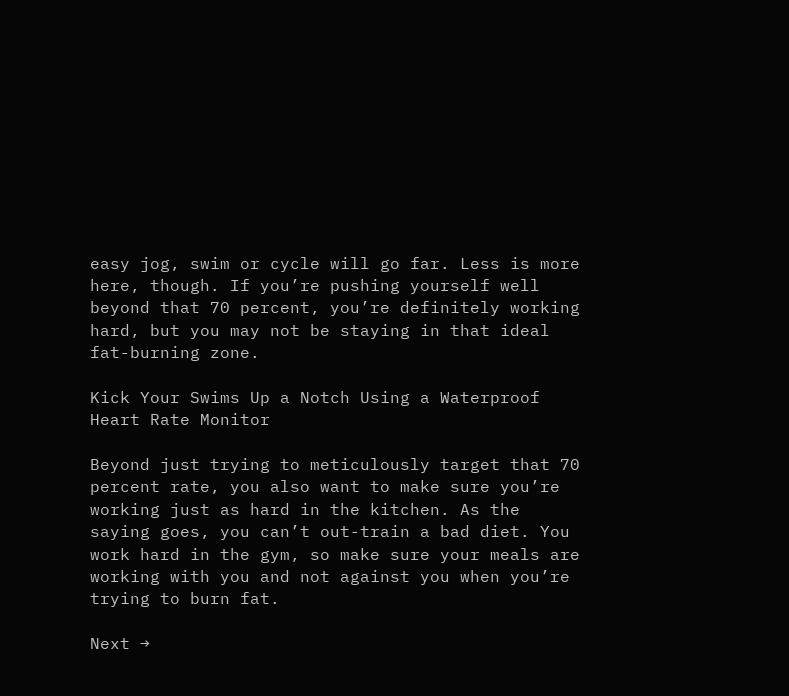easy jog, swim or cycle will go far. Less is more here, though. If you’re pushing yourself well beyond that 70 percent, you’re definitely working hard, but you may not be staying in that ideal fat-burning zone.

Kick Your Swims Up a Notch Using a Waterproof Heart Rate Monitor

Beyond just trying to meticulously target that 70 percent rate, you also want to make sure you’re working just as hard in the kitchen. As the saying goes, you can’t out-train a bad diet. You work hard in the gym, so make sure your meals are working with you and not against you when you’re trying to burn fat.

Next →